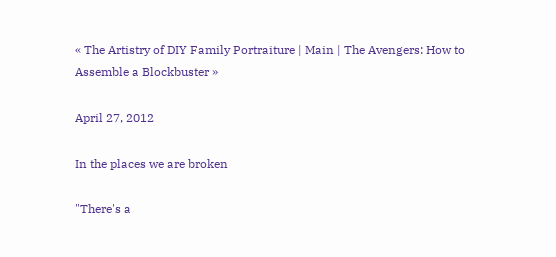« The Artistry of DIY Family Portraiture | Main | The Avengers: How to Assemble a Blockbuster »

April 27, 2012

In the places we are broken

"There's a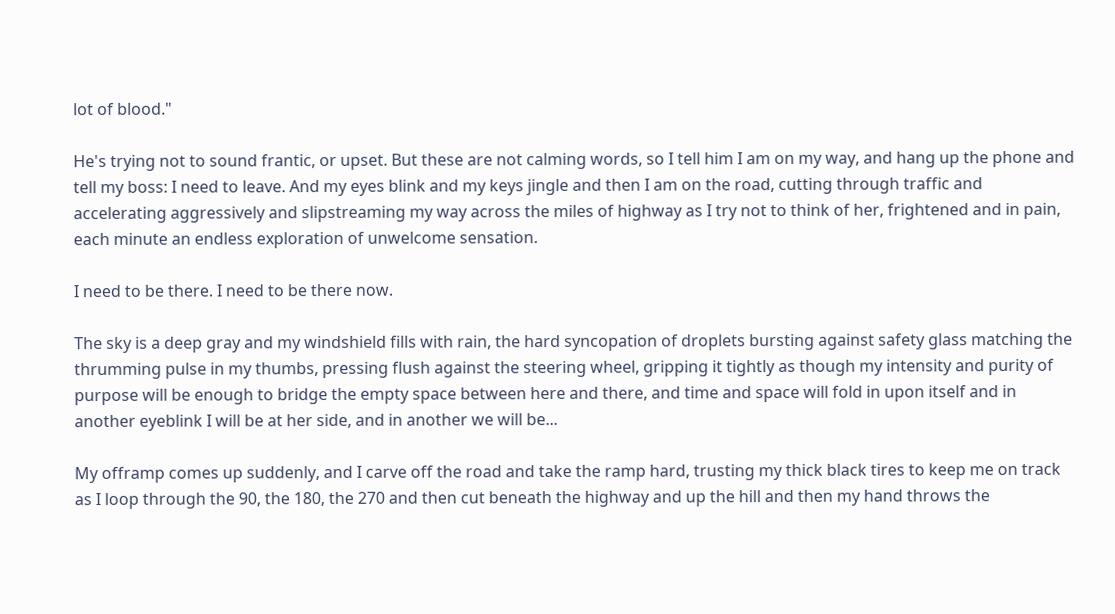lot of blood."

He's trying not to sound frantic, or upset. But these are not calming words, so I tell him I am on my way, and hang up the phone and tell my boss: I need to leave. And my eyes blink and my keys jingle and then I am on the road, cutting through traffic and accelerating aggressively and slipstreaming my way across the miles of highway as I try not to think of her, frightened and in pain, each minute an endless exploration of unwelcome sensation.

I need to be there. I need to be there now.

The sky is a deep gray and my windshield fills with rain, the hard syncopation of droplets bursting against safety glass matching the thrumming pulse in my thumbs, pressing flush against the steering wheel, gripping it tightly as though my intensity and purity of purpose will be enough to bridge the empty space between here and there, and time and space will fold in upon itself and in another eyeblink I will be at her side, and in another we will be...

My offramp comes up suddenly, and I carve off the road and take the ramp hard, trusting my thick black tires to keep me on track as I loop through the 90, the 180, the 270 and then cut beneath the highway and up the hill and then my hand throws the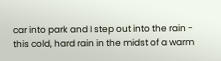car into park and I step out into the rain - this cold, hard rain in the midst of a warm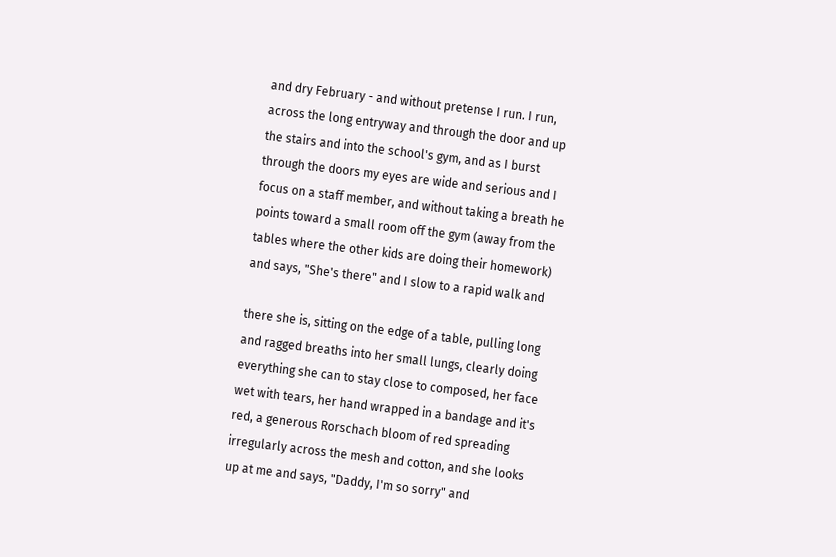and dry February - and without pretense I run. I run, across the long entryway and through the door and up the stairs and into the school's gym, and as I burst through the doors my eyes are wide and serious and I focus on a staff member, and without taking a breath he points toward a small room off the gym (away from the tables where the other kids are doing their homework) and says, "She's there" and I slow to a rapid walk and

there she is, sitting on the edge of a table, pulling long and ragged breaths into her small lungs, clearly doing everything she can to stay close to composed, her face wet with tears, her hand wrapped in a bandage and it's red, a generous Rorschach bloom of red spreading irregularly across the mesh and cotton, and she looks up at me and says, "Daddy, I'm so sorry" and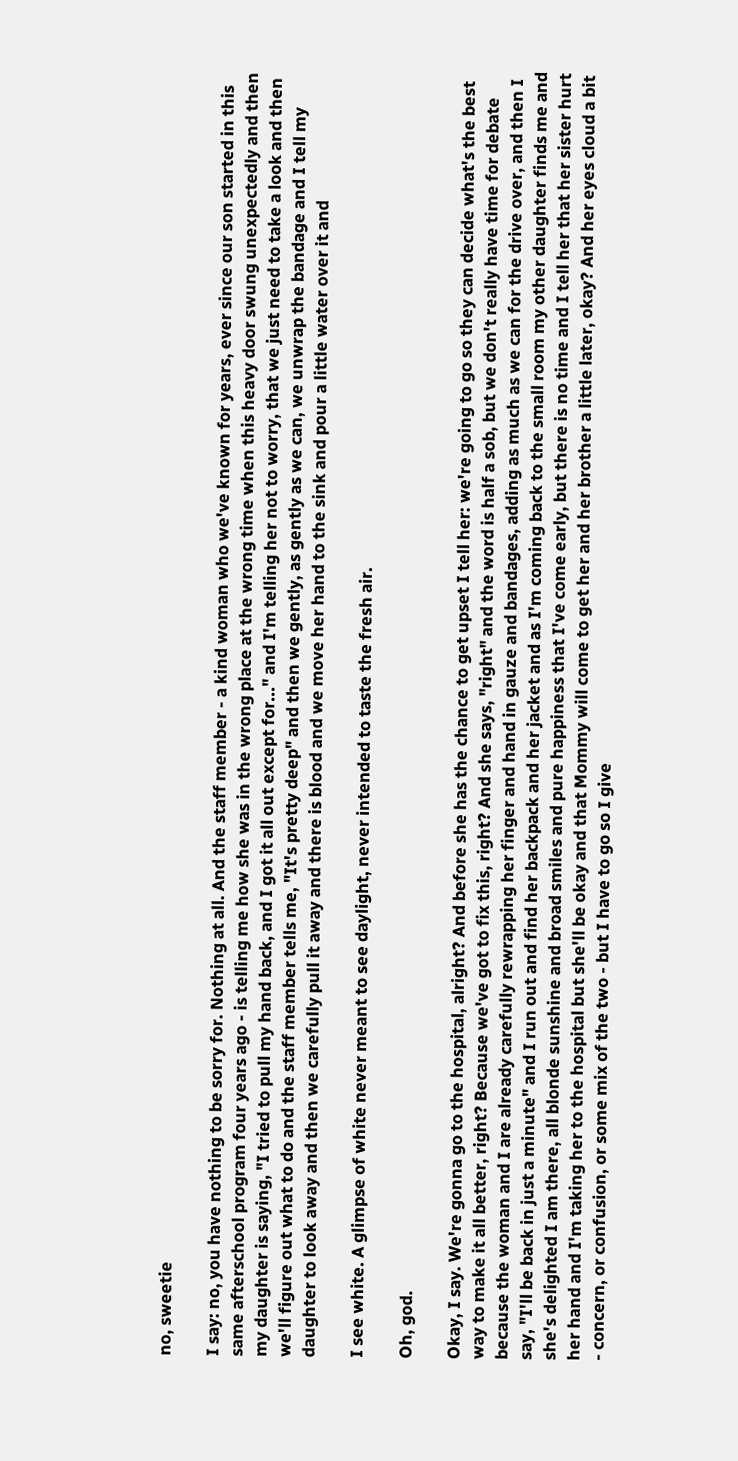no, sweetie

I say: no, you have nothing to be sorry for. Nothing at all. And the staff member - a kind woman who we've known for years, ever since our son started in this same afterschool program four years ago - is telling me how she was in the wrong place at the wrong time when this heavy door swung unexpectedly and then my daughter is saying, "I tried to pull my hand back, and I got it all out except for..." and I'm telling her not to worry, that we just need to take a look and then we'll figure out what to do and the staff member tells me, "It's pretty deep" and then we gently, as gently as we can, we unwrap the bandage and I tell my daughter to look away and then we carefully pull it away and there is blood and we move her hand to the sink and pour a little water over it and

I see white. A glimpse of white never meant to see daylight, never intended to taste the fresh air.

Oh, god.

Okay, I say. We're gonna go to the hospital, alright? And before she has the chance to get upset I tell her: we're going to go so they can decide what's the best way to make it all better, right? Because we've got to fix this, right? And she says, "right" and the word is half a sob, but we don't really have time for debate because the woman and I are already carefully rewrapping her finger and hand in gauze and bandages, adding as much as we can for the drive over, and then I say, "I'll be back in just a minute" and I run out and find her backpack and her jacket and as I'm coming back to the small room my other daughter finds me and she's delighted I am there, all blonde sunshine and broad smiles and pure happiness that I've come early, but there is no time and I tell her that her sister hurt her hand and I'm taking her to the hospital but she'll be okay and that Mommy will come to get her and her brother a little later, okay? And her eyes cloud a bit - concern, or confusion, or some mix of the two - but I have to go so I give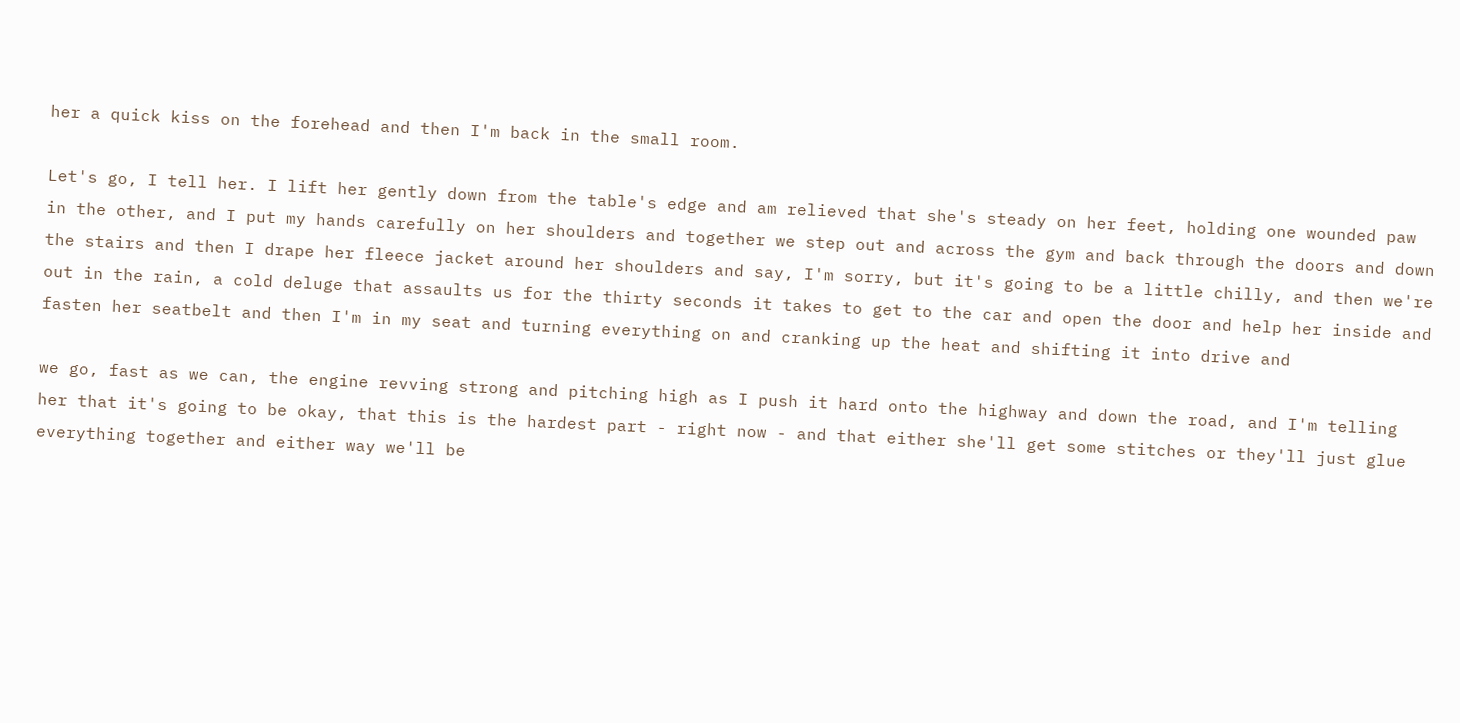her a quick kiss on the forehead and then I'm back in the small room.

Let's go, I tell her. I lift her gently down from the table's edge and am relieved that she's steady on her feet, holding one wounded paw in the other, and I put my hands carefully on her shoulders and together we step out and across the gym and back through the doors and down the stairs and then I drape her fleece jacket around her shoulders and say, I'm sorry, but it's going to be a little chilly, and then we're out in the rain, a cold deluge that assaults us for the thirty seconds it takes to get to the car and open the door and help her inside and fasten her seatbelt and then I'm in my seat and turning everything on and cranking up the heat and shifting it into drive and

we go, fast as we can, the engine revving strong and pitching high as I push it hard onto the highway and down the road, and I'm telling her that it's going to be okay, that this is the hardest part - right now - and that either she'll get some stitches or they'll just glue everything together and either way we'll be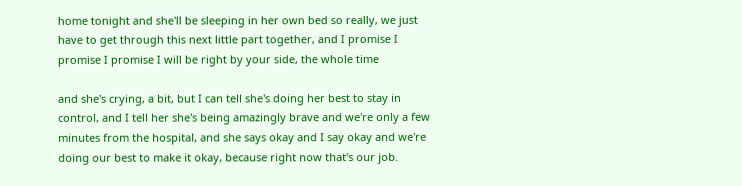home tonight and she'll be sleeping in her own bed so really, we just have to get through this next little part together, and I promise I promise I promise I will be right by your side, the whole time

and she's crying, a bit, but I can tell she's doing her best to stay in control, and I tell her she's being amazingly brave and we're only a few minutes from the hospital, and she says okay and I say okay and we're doing our best to make it okay, because right now that's our job.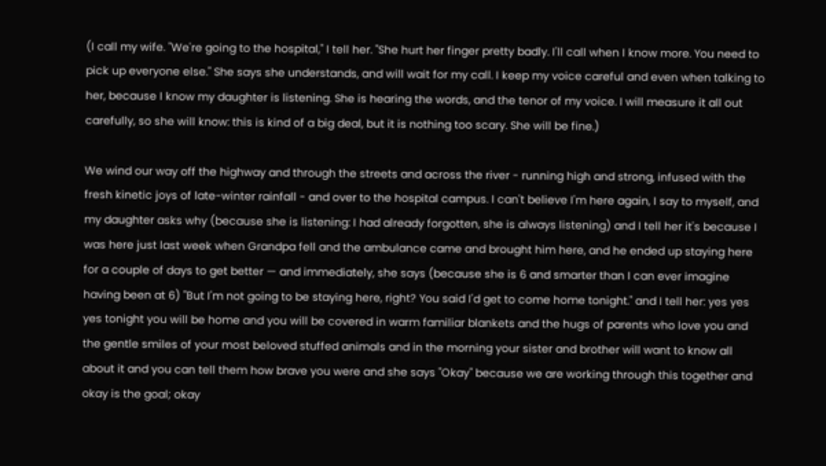(I call my wife. "We're going to the hospital," I tell her. "She hurt her finger pretty badly. I'll call when I know more. You need to pick up everyone else." She says she understands, and will wait for my call. I keep my voice careful and even when talking to her, because I know my daughter is listening. She is hearing the words, and the tenor of my voice. I will measure it all out carefully, so she will know: this is kind of a big deal, but it is nothing too scary. She will be fine.)

We wind our way off the highway and through the streets and across the river - running high and strong, infused with the fresh kinetic joys of late-winter rainfall - and over to the hospital campus. I can't believe I'm here again, I say to myself, and my daughter asks why (because she is listening: I had already forgotten, she is always listening) and I tell her it's because I was here just last week when Grandpa fell and the ambulance came and brought him here, and he ended up staying here for a couple of days to get better — and immediately, she says (because she is 6 and smarter than I can ever imagine having been at 6) "But I'm not going to be staying here, right? You said I'd get to come home tonight." and I tell her: yes yes yes tonight you will be home and you will be covered in warm familiar blankets and the hugs of parents who love you and the gentle smiles of your most beloved stuffed animals and in the morning your sister and brother will want to know all about it and you can tell them how brave you were and she says "Okay" because we are working through this together and okay is the goal; okay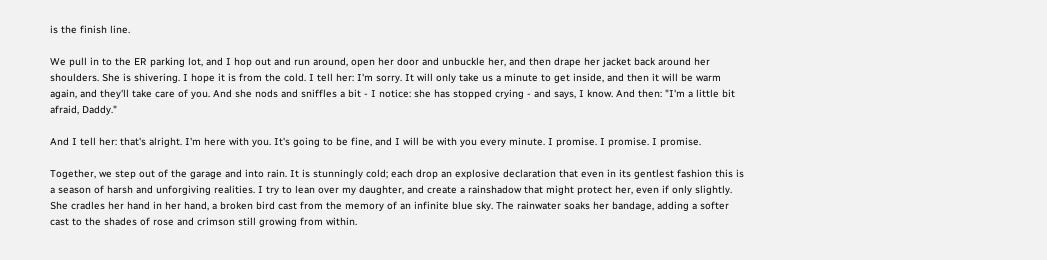is the finish line.

We pull in to the ER parking lot, and I hop out and run around, open her door and unbuckle her, and then drape her jacket back around her shoulders. She is shivering. I hope it is from the cold. I tell her: I'm sorry. It will only take us a minute to get inside, and then it will be warm again, and they'll take care of you. And she nods and sniffles a bit - I notice: she has stopped crying - and says, I know. And then: "I'm a little bit afraid, Daddy."

And I tell her: that's alright. I'm here with you. It's going to be fine, and I will be with you every minute. I promise. I promise. I promise.

Together, we step out of the garage and into rain. It is stunningly cold; each drop an explosive declaration that even in its gentlest fashion this is a season of harsh and unforgiving realities. I try to lean over my daughter, and create a rainshadow that might protect her, even if only slightly. She cradles her hand in her hand, a broken bird cast from the memory of an infinite blue sky. The rainwater soaks her bandage, adding a softer cast to the shades of rose and crimson still growing from within.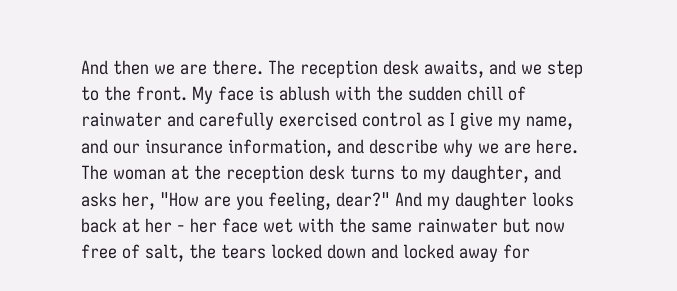And then we are there. The reception desk awaits, and we step to the front. My face is ablush with the sudden chill of rainwater and carefully exercised control as I give my name, and our insurance information, and describe why we are here. The woman at the reception desk turns to my daughter, and asks her, "How are you feeling, dear?" And my daughter looks back at her - her face wet with the same rainwater but now free of salt, the tears locked down and locked away for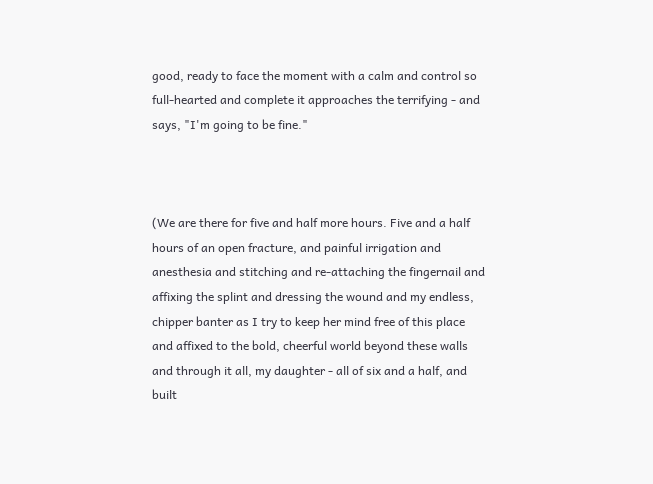good, ready to face the moment with a calm and control so full-hearted and complete it approaches the terrifying - and says, "I'm going to be fine."



(We are there for five and half more hours. Five and a half hours of an open fracture, and painful irrigation and anesthesia and stitching and re-attaching the fingernail and affixing the splint and dressing the wound and my endless, chipper banter as I try to keep her mind free of this place and affixed to the bold, cheerful world beyond these walls and through it all, my daughter - all of six and a half, and built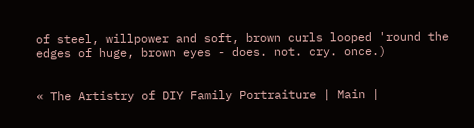of steel, willpower and soft, brown curls looped 'round the edges of huge, brown eyes - does. not. cry. once.)


« The Artistry of DIY Family Portraiture | Main |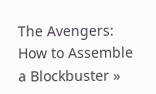The Avengers: How to Assemble a Blockbuster »